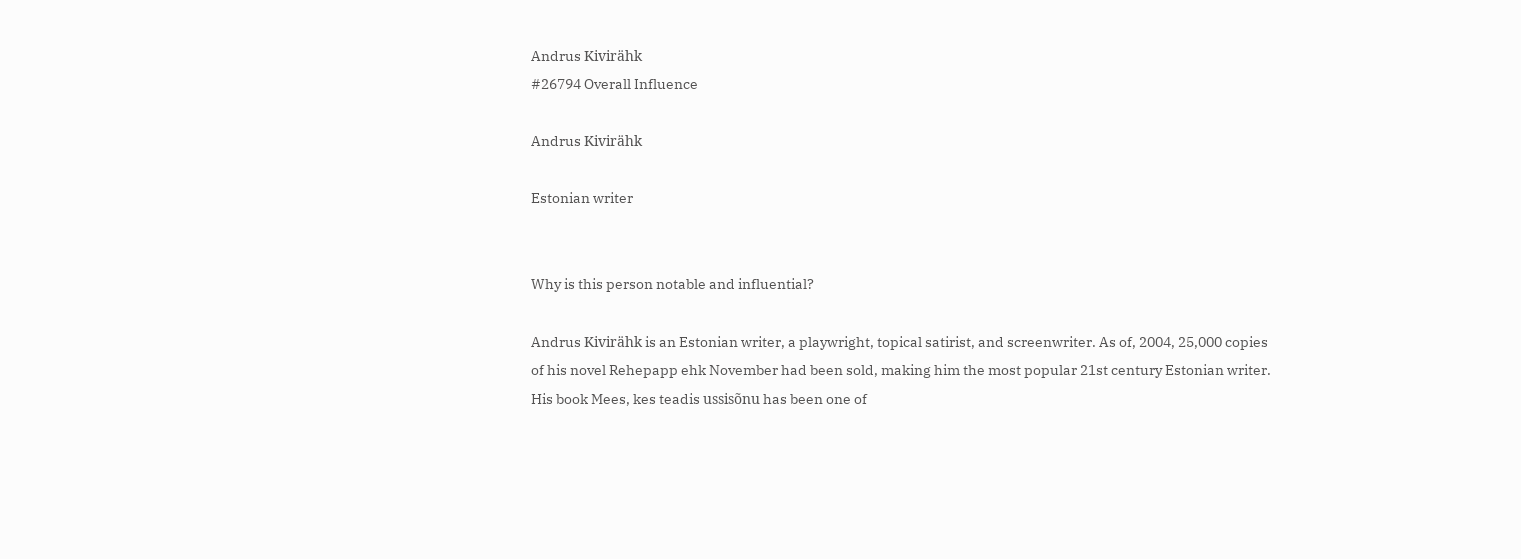Andrus Kivirähk
#26794 Overall Influence

Andrus Kivirähk

Estonian writer


Why is this person notable and influential?

Andrus Kivirähk is an Estonian writer, a playwright, topical satirist, and screenwriter. As of, 2004, 25,000 copies of his novel Rehepapp ehk November had been sold, making him the most popular 21st century Estonian writer. His book Mees, kes teadis ussisõnu has been one of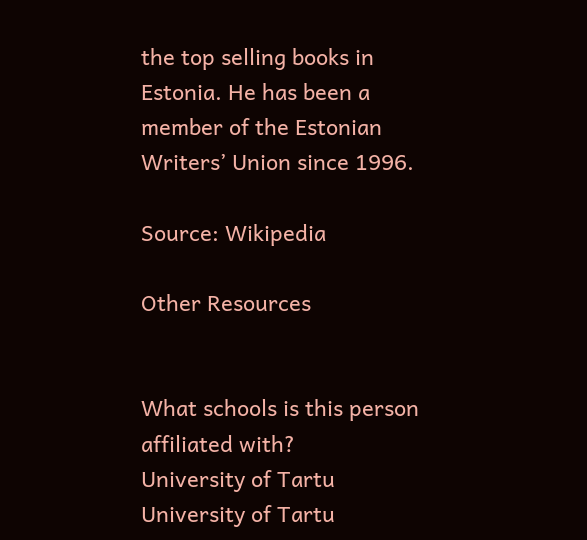the top selling books in Estonia. He has been a member of the Estonian Writers’ Union since 1996.

Source: Wikipedia

Other Resources


What schools is this person affiliated with?
University of Tartu
University of Tartu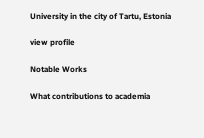University in the city of Tartu, Estonia

view profile

Notable Works

What contributions to academia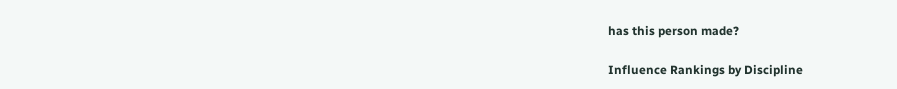has this person made?

Influence Rankings by Discipline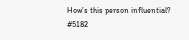How’s this person influential?
#5182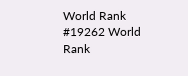World Rank
#19262 World Rank